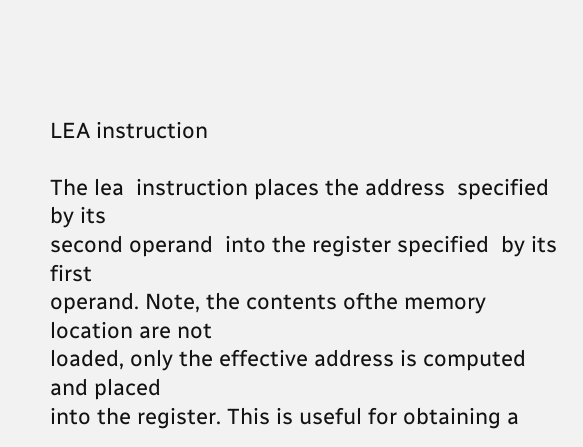LEA instruction

The lea  instruction places the address  specified by its
second operand  into the register specified  by its first
operand. Note, the contents ofthe memory location are not
loaded, only the effective address is computed and placed
into the register. This is useful for obtaining a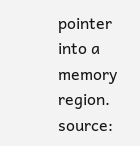pointer
into a memory region.
source: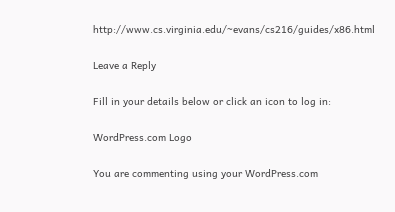http://www.cs.virginia.edu/~evans/cs216/guides/x86.html

Leave a Reply

Fill in your details below or click an icon to log in:

WordPress.com Logo

You are commenting using your WordPress.com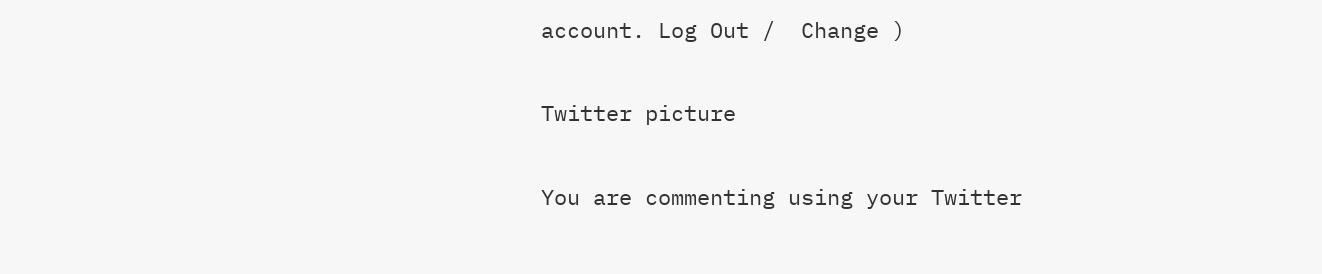account. Log Out /  Change )

Twitter picture

You are commenting using your Twitter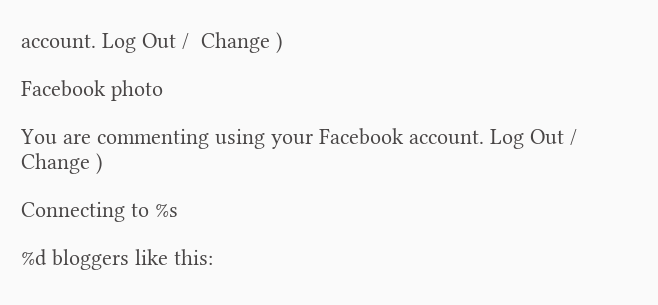account. Log Out /  Change )

Facebook photo

You are commenting using your Facebook account. Log Out /  Change )

Connecting to %s

%d bloggers like this: